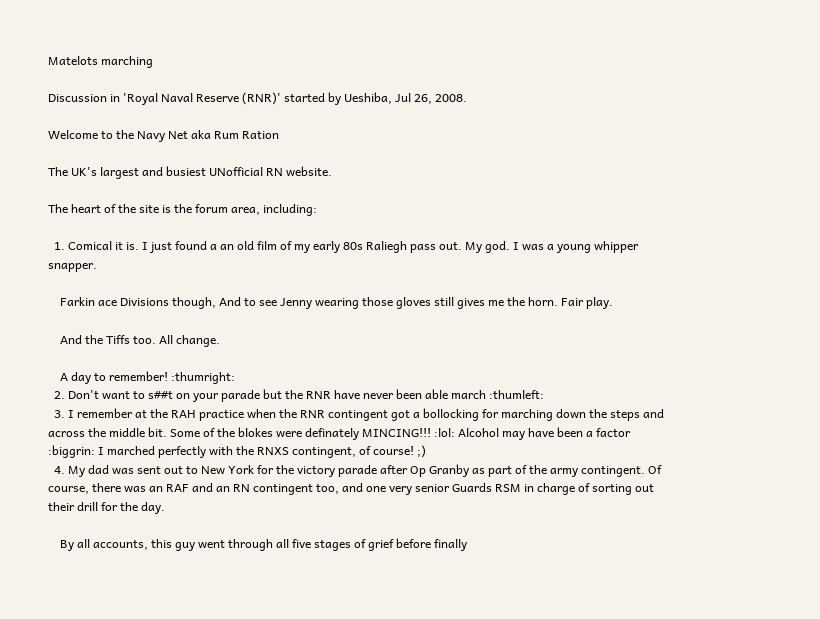Matelots marching

Discussion in 'Royal Naval Reserve (RNR)' started by Ueshiba, Jul 26, 2008.

Welcome to the Navy Net aka Rum Ration

The UK's largest and busiest UNofficial RN website.

The heart of the site is the forum area, including:

  1. Comical it is. I just found a an old film of my early 80s Raliegh pass out. My god. I was a young whipper snapper.

    Farkin ace Divisions though, And to see Jenny wearing those gloves still gives me the horn. Fair play.

    And the Tiffs too. All change.

    A day to remember! :thumright:
  2. Don't want to s##t on your parade but the RNR have never been able march :thumleft:
  3. I remember at the RAH practice when the RNR contingent got a bollocking for marching down the steps and across the middle bit. Some of the blokes were definately MINCING!!! :lol: Alcohol may have been a factor :biggrin: I marched perfectly with the RNXS contingent, of course! ;)
  4. My dad was sent out to New York for the victory parade after Op Granby as part of the army contingent. Of course, there was an RAF and an RN contingent too, and one very senior Guards RSM in charge of sorting out their drill for the day.

    By all accounts, this guy went through all five stages of grief before finally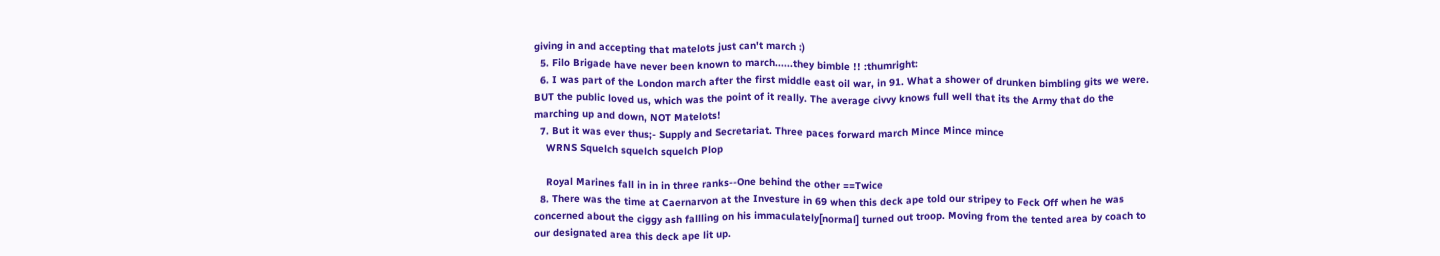giving in and accepting that matelots just can't march :)
  5. Filo Brigade have never been known to march......they bimble !! :thumright:
  6. I was part of the London march after the first middle east oil war, in 91. What a shower of drunken bimbling gits we were. BUT the public loved us, which was the point of it really. The average civvy knows full well that its the Army that do the marching up and down, NOT Matelots!
  7. But it was ever thus;- Supply and Secretariat. Three paces forward march Mince Mince mince
    WRNS Squelch squelch squelch Plop

    Royal Marines fall in in in three ranks--One behind the other ==Twice
  8. There was the time at Caernarvon at the Investure in 69 when this deck ape told our stripey to Feck Off when he was concerned about the ciggy ash fallling on his immaculately[normal] turned out troop. Moving from the tented area by coach to our designated area this deck ape lit up.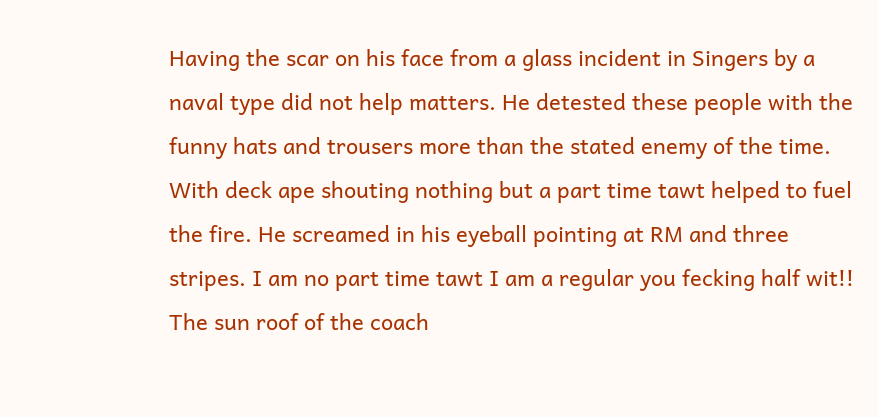Having the scar on his face from a glass incident in Singers by a naval type did not help matters. He detested these people with the funny hats and trousers more than the stated enemy of the time. With deck ape shouting nothing but a part time tawt helped to fuel the fire. He screamed in his eyeball pointing at RM and three stripes. I am no part time tawt I am a regular you fecking half wit!! The sun roof of the coach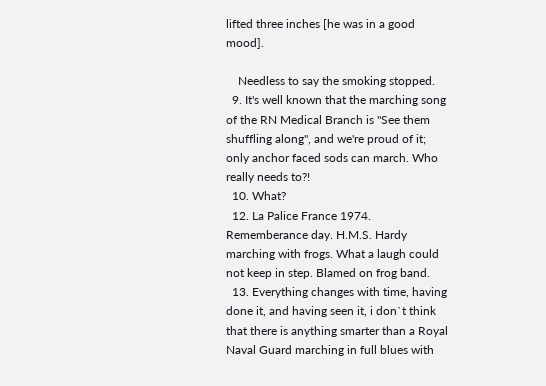lifted three inches [he was in a good mood].

    Needless to say the smoking stopped.
  9. It's well known that the marching song of the RN Medical Branch is "See them shuffling along", and we're proud of it; only anchor faced sods can march. Who really needs to?!
  10. What?
  12. La Palice France 1974. Rememberance day. H.M.S. Hardy marching with frogs. What a laugh could not keep in step. Blamed on frog band.
  13. Everything changes with time, having done it, and having seen it, i don`t think that there is anything smarter than a Royal Naval Guard marching in full blues with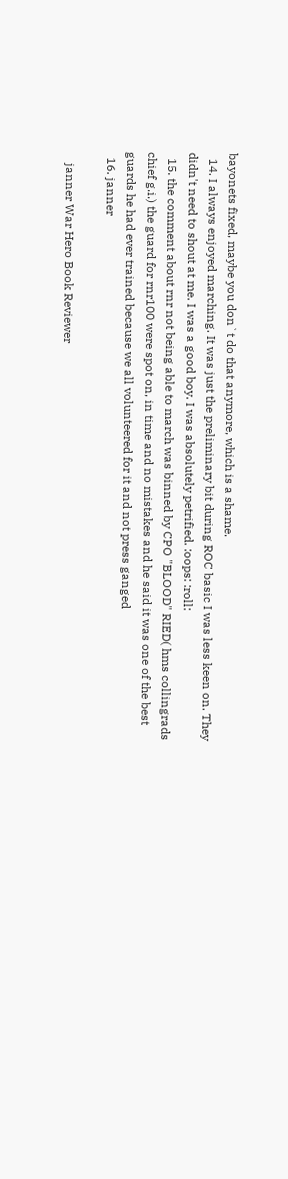bayonets fixed, maybe you don`t do that anymore, which is a shame.
  14. I always enjoyed marching. It was just the preliminary bit during ROC basic I was less keen on. They didn't need to shout at me. I was a good boy. I was absolutely petrified. :oops: :roll:
  15. the comment about rnr not being able to march was binned by CPO "BLOOD" RIED( hms collingrads chief g.i.) the guard for rnr100 were spot on, in time and no mistakes and he said it was one of the best guards he had ever trained because we all volunteered for it and not press ganged
  16. janner

    janner War Hero Book Reviewer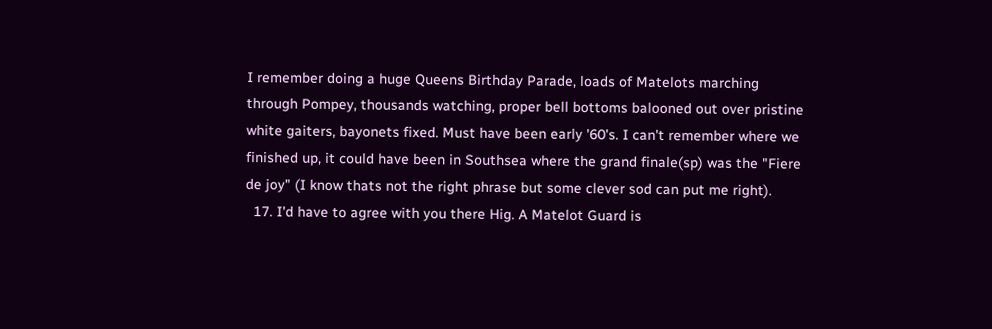I remember doing a huge Queens Birthday Parade, loads of Matelots marching through Pompey, thousands watching, proper bell bottoms balooned out over pristine white gaiters, bayonets fixed. Must have been early '60's. I can't remember where we finished up, it could have been in Southsea where the grand finale(sp) was the "Fiere de joy" (I know thats not the right phrase but some clever sod can put me right).
  17. I'd have to agree with you there Hig. A Matelot Guard is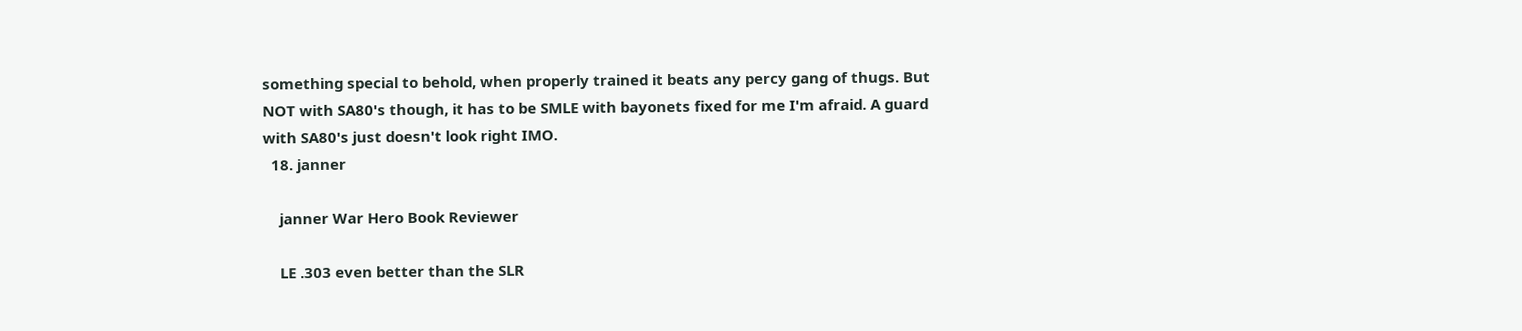something special to behold, when properly trained it beats any percy gang of thugs. But NOT with SA80's though, it has to be SMLE with bayonets fixed for me I'm afraid. A guard with SA80's just doesn't look right IMO.
  18. janner

    janner War Hero Book Reviewer

    LE .303 even better than the SLR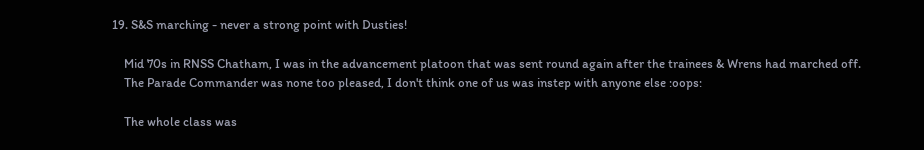19. S&S marching - never a strong point with Dusties!

    Mid 70s in RNSS Chatham, I was in the advancement platoon that was sent round again after the trainees & Wrens had marched off.
    The Parade Commander was none too pleased, I don't think one of us was instep with anyone else :oops:

    The whole class was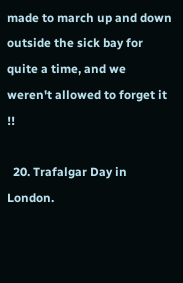made to march up and down outside the sick bay for quite a time, and we weren't allowed to forget it !!

  20. Trafalgar Day in London.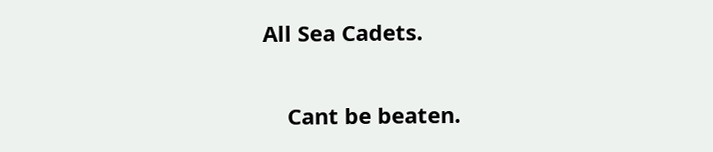All Sea Cadets.

    Cant be beaten.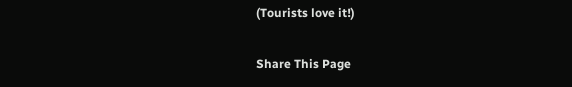(Tourists love it!)

Share This Page